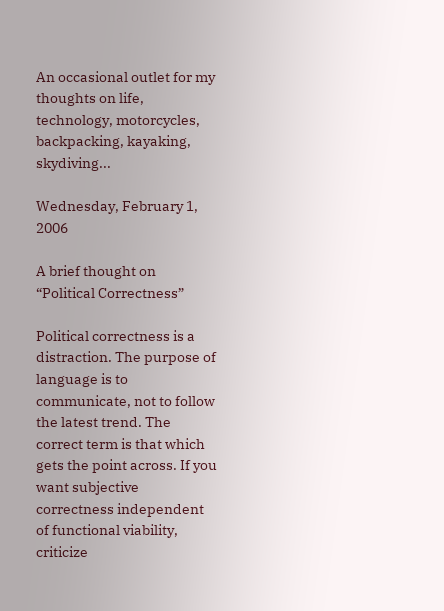An occasional outlet for my thoughts on life, technology, motorcycles, backpacking, kayaking, skydiving...

Wednesday, February 1, 2006

A brief thought on “Political Correctness”

Political correctness is a distraction. The purpose of language is to communicate, not to follow the latest trend. The correct term is that which gets the point across. If you want subjective correctness independent of functional viability, criticize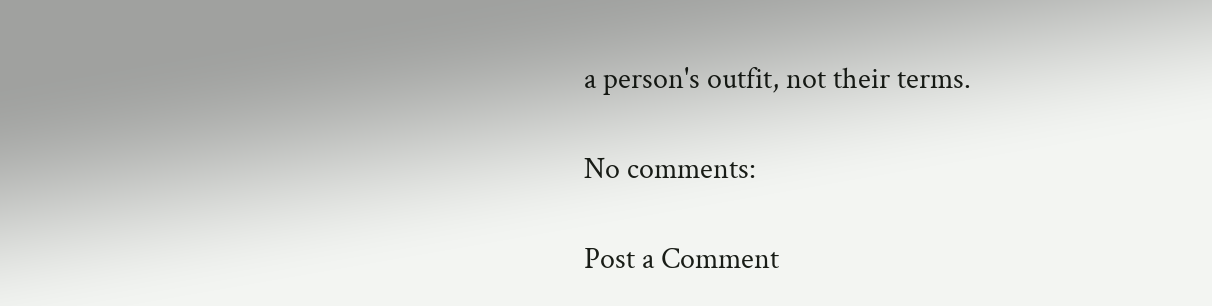a person's outfit, not their terms.

No comments:

Post a Comment